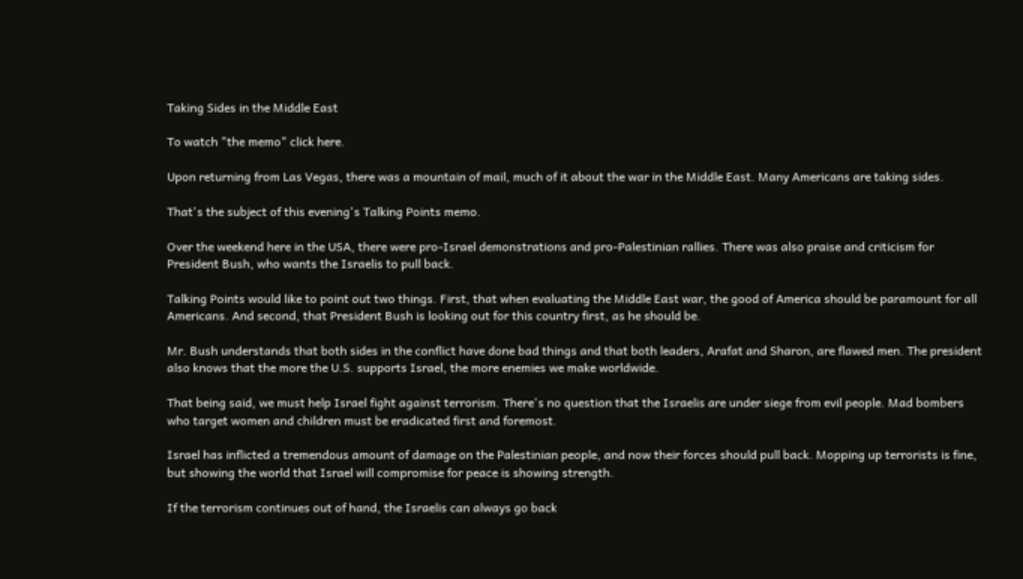Taking Sides in the Middle East

To watch "the memo" click here.

Upon returning from Las Vegas, there was a mountain of mail, much of it about the war in the Middle East. Many Americans are taking sides.

That's the subject of this evening's Talking Points memo.

Over the weekend here in the USA, there were pro-Israel demonstrations and pro-Palestinian rallies. There was also praise and criticism for President Bush, who wants the Israelis to pull back.

Talking Points would like to point out two things. First, that when evaluating the Middle East war, the good of America should be paramount for all Americans. And second, that President Bush is looking out for this country first, as he should be.

Mr. Bush understands that both sides in the conflict have done bad things and that both leaders, Arafat and Sharon, are flawed men. The president also knows that the more the U.S. supports Israel, the more enemies we make worldwide.

That being said, we must help Israel fight against terrorism. There's no question that the Israelis are under siege from evil people. Mad bombers who target women and children must be eradicated first and foremost.

Israel has inflicted a tremendous amount of damage on the Palestinian people, and now their forces should pull back. Mopping up terrorists is fine, but showing the world that Israel will compromise for peace is showing strength.

If the terrorism continues out of hand, the Israelis can always go back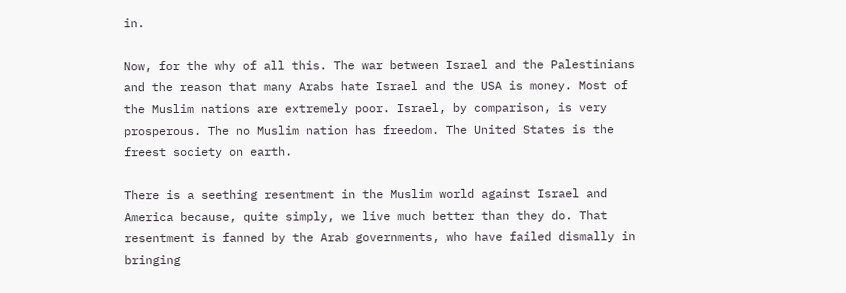in.

Now, for the why of all this. The war between Israel and the Palestinians and the reason that many Arabs hate Israel and the USA is money. Most of the Muslim nations are extremely poor. Israel, by comparison, is very prosperous. The no Muslim nation has freedom. The United States is the freest society on earth.

There is a seething resentment in the Muslim world against Israel and America because, quite simply, we live much better than they do. That resentment is fanned by the Arab governments, who have failed dismally in bringing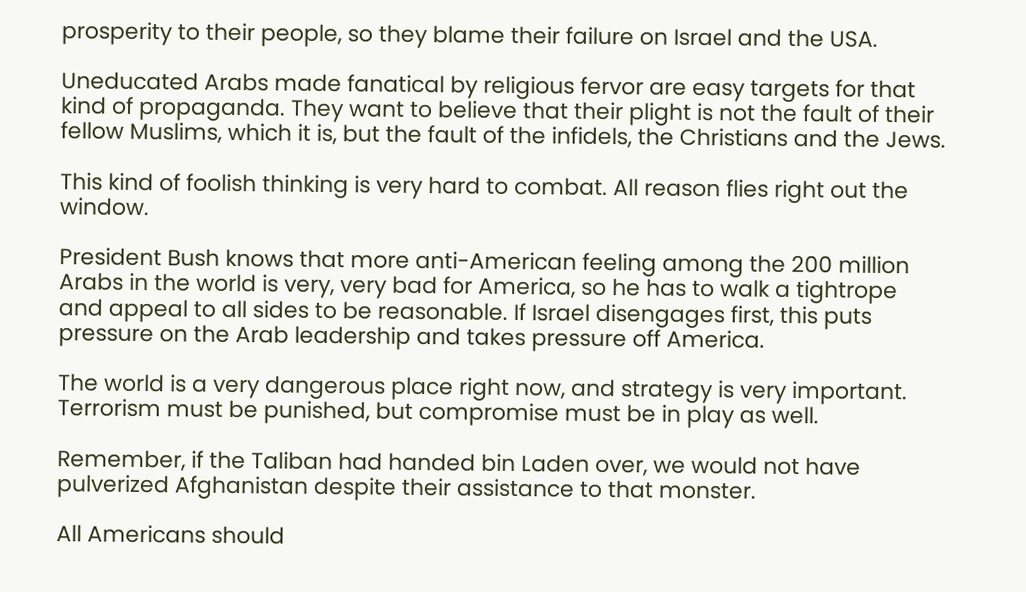prosperity to their people, so they blame their failure on Israel and the USA.

Uneducated Arabs made fanatical by religious fervor are easy targets for that kind of propaganda. They want to believe that their plight is not the fault of their fellow Muslims, which it is, but the fault of the infidels, the Christians and the Jews.

This kind of foolish thinking is very hard to combat. All reason flies right out the window.

President Bush knows that more anti-American feeling among the 200 million Arabs in the world is very, very bad for America, so he has to walk a tightrope and appeal to all sides to be reasonable. If Israel disengages first, this puts pressure on the Arab leadership and takes pressure off America.

The world is a very dangerous place right now, and strategy is very important. Terrorism must be punished, but compromise must be in play as well.

Remember, if the Taliban had handed bin Laden over, we would not have pulverized Afghanistan despite their assistance to that monster.

All Americans should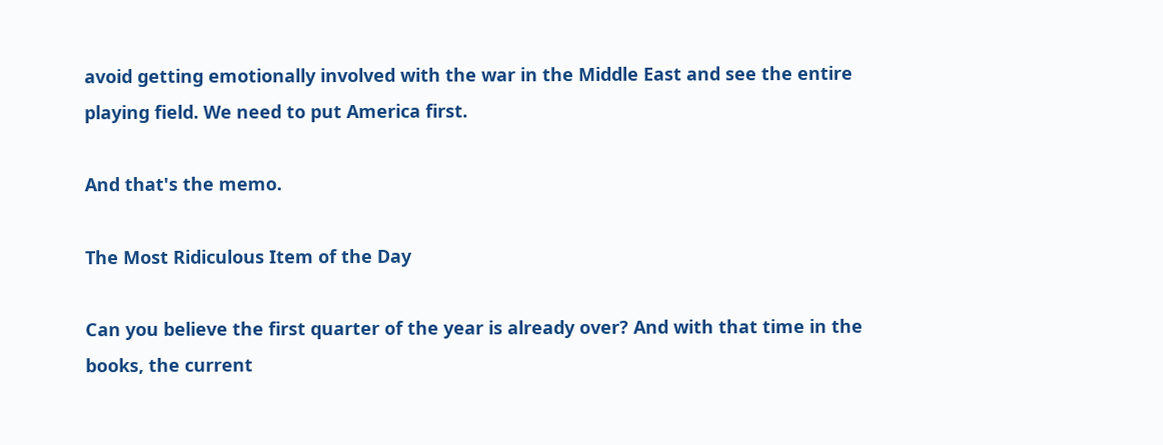avoid getting emotionally involved with the war in the Middle East and see the entire playing field. We need to put America first.

And that's the memo.

The Most Ridiculous Item of the Day

Can you believe the first quarter of the year is already over? And with that time in the books, the current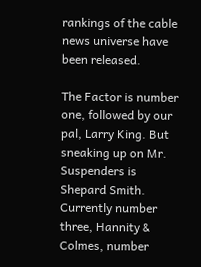rankings of the cable news universe have been released.

The Factor is number one, followed by our pal, Larry King. But sneaking up on Mr. Suspenders is Shepard Smith. Currently number three, Hannity & Colmes, number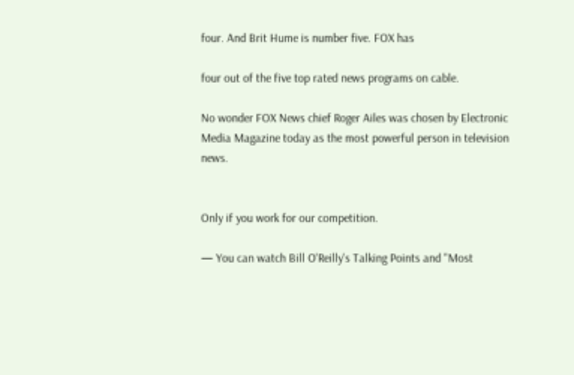four. And Brit Hume is number five. FOX has

four out of the five top rated news programs on cable.

No wonder FOX News chief Roger Ailes was chosen by Electronic Media Magazine today as the most powerful person in television news.


Only if you work for our competition.

— You can watch Bill O'Reilly's Talking Points and "Most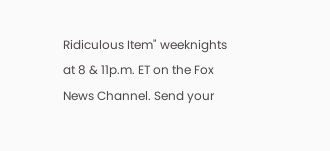Ridiculous Item" weeknights at 8 & 11p.m. ET on the Fox News Channel. Send your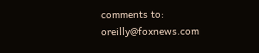comments to: oreilly@foxnews.com